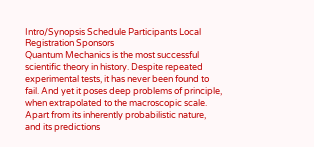Intro/Synopsis Schedule Participants Local Registration Sponsors
Quantum Mechanics is the most successful scientific theory in history. Despite repeated experimental tests, it has never been found to fail. And yet it poses deep problems of principle, when extrapolated to the macroscopic scale. Apart from its inherently probabilistic nature, and its predictions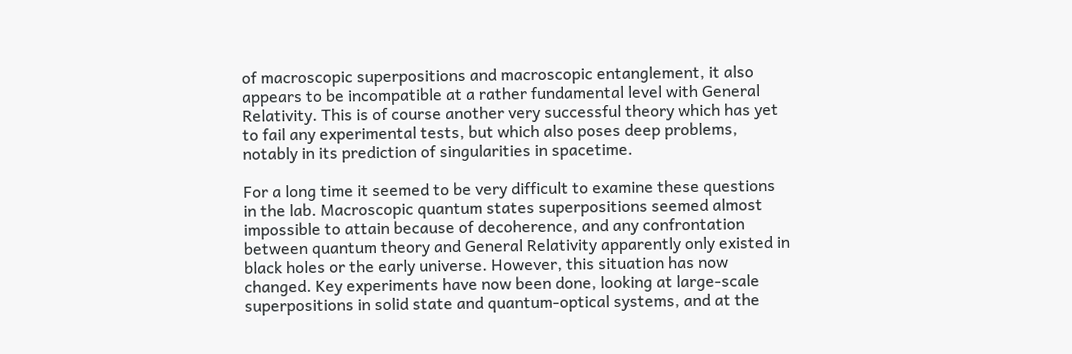of macroscopic superpositions and macroscopic entanglement, it also appears to be incompatible at a rather fundamental level with General Relativity. This is of course another very successful theory which has yet to fail any experimental tests, but which also poses deep problems, notably in its prediction of singularities in spacetime.

For a long time it seemed to be very difficult to examine these questions in the lab. Macroscopic quantum states superpositions seemed almost impossible to attain because of decoherence, and any confrontation between quantum theory and General Relativity apparently only existed in black holes or the early universe. However, this situation has now changed. Key experiments have now been done, looking at large-scale superpositions in solid state and quantum-optical systems, and at the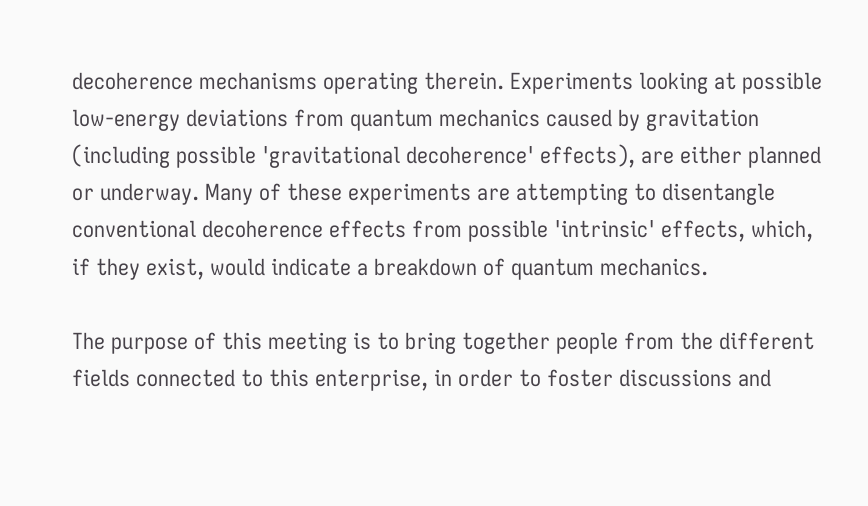decoherence mechanisms operating therein. Experiments looking at possible low-energy deviations from quantum mechanics caused by gravitation (including possible 'gravitational decoherence' effects), are either planned or underway. Many of these experiments are attempting to disentangle conventional decoherence effects from possible 'intrinsic' effects, which, if they exist, would indicate a breakdown of quantum mechanics.

The purpose of this meeting is to bring together people from the different fields connected to this enterprise, in order to foster discussions and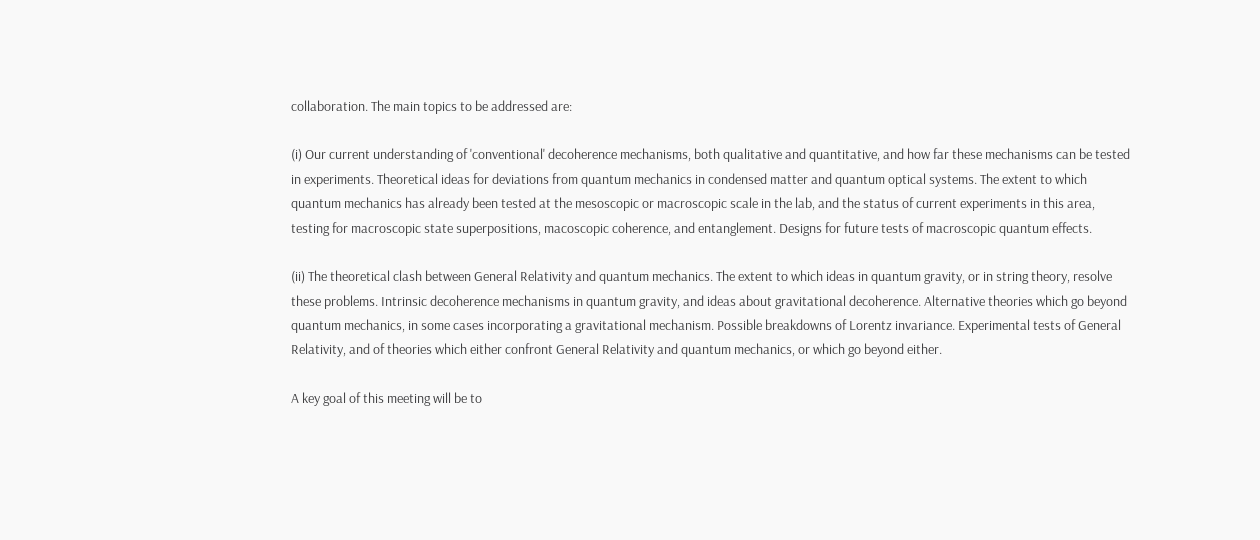collaboration. The main topics to be addressed are:

(i) Our current understanding of 'conventional' decoherence mechanisms, both qualitative and quantitative, and how far these mechanisms can be tested in experiments. Theoretical ideas for deviations from quantum mechanics in condensed matter and quantum optical systems. The extent to which quantum mechanics has already been tested at the mesoscopic or macroscopic scale in the lab, and the status of current experiments in this area, testing for macroscopic state superpositions, macoscopic coherence, and entanglement. Designs for future tests of macroscopic quantum effects.

(ii) The theoretical clash between General Relativity and quantum mechanics. The extent to which ideas in quantum gravity, or in string theory, resolve these problems. Intrinsic decoherence mechanisms in quantum gravity, and ideas about gravitational decoherence. Alternative theories which go beyond quantum mechanics, in some cases incorporating a gravitational mechanism. Possible breakdowns of Lorentz invariance. Experimental tests of General Relativity, and of theories which either confront General Relativity and quantum mechanics, or which go beyond either.

A key goal of this meeting will be to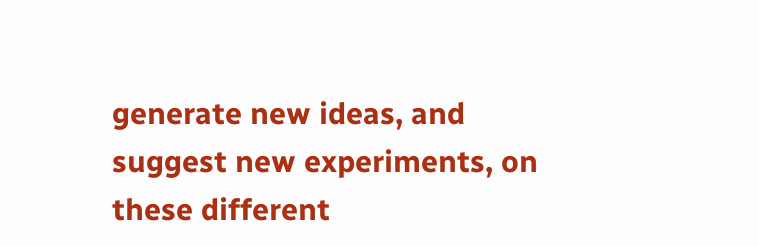generate new ideas, and suggest new experiments, on these different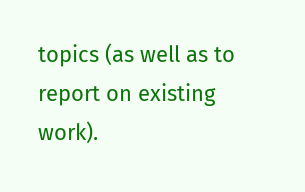topics (as well as to report on existing work).